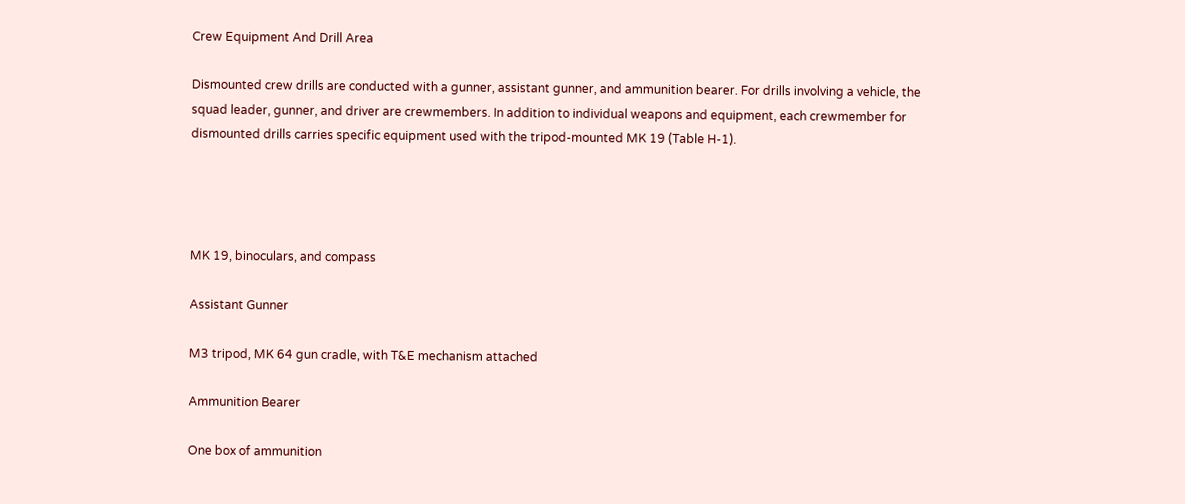Crew Equipment And Drill Area

Dismounted crew drills are conducted with a gunner, assistant gunner, and ammunition bearer. For drills involving a vehicle, the squad leader, gunner, and driver are crewmembers. In addition to individual weapons and equipment, each crewmember for dismounted drills carries specific equipment used with the tripod-mounted MK 19 (Table H-1).




MK 19, binoculars, and compass

Assistant Gunner

M3 tripod, MK 64 gun cradle, with T&E mechanism attached

Ammunition Bearer

One box of ammunition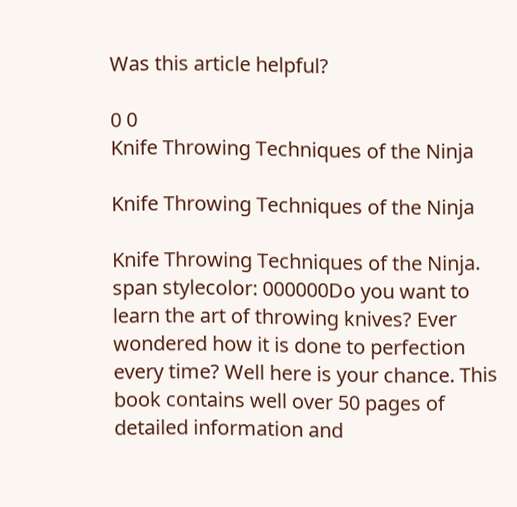Was this article helpful?

0 0
Knife Throwing Techniques of the Ninja

Knife Throwing Techniques of the Ninja

Knife Throwing Techniques of the Ninja. span stylecolor: 000000Do you want to learn the art of throwing knives? Ever wondered how it is done to perfection every time? Well here is your chance. This book contains well over 50 pages of detailed information and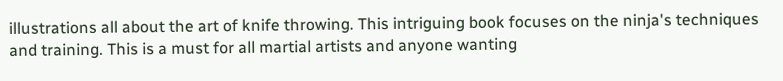illustrations all about the art of knife throwing. This intriguing book focuses on the ninja's techniques and training. This is a must for all martial artists and anyone wanting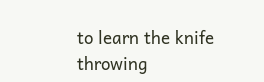to learn the knife throwing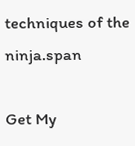techniques of the ninja.span

Get My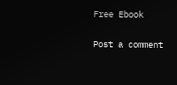Free Ebook

Post a comment